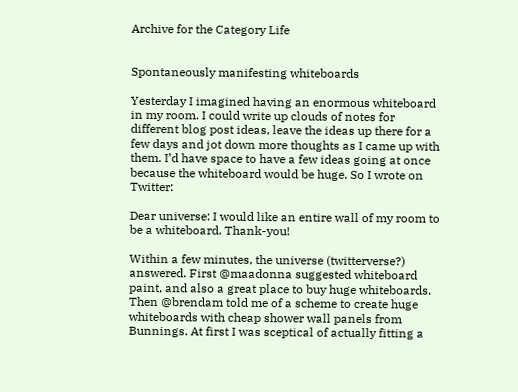Archive for the Category Life


Spontaneously manifesting whiteboards

Yesterday I imagined having an enormous whiteboard in my room. I could write up clouds of notes for different blog post ideas, leave the ideas up there for a few days and jot down more thoughts as I came up with them. I’d have space to have a few ideas going at once because the whiteboard would be huge. So I wrote on Twitter:

Dear universe: I would like an entire wall of my room to be a whiteboard. Thank-you!

Within a few minutes, the universe (twitterverse?) answered. First @maadonna suggested whiteboard paint, and also a great place to buy huge whiteboards. Then @brendam told me of a scheme to create huge whiteboards with cheap shower wall panels from Bunnings. At first I was sceptical of actually fitting a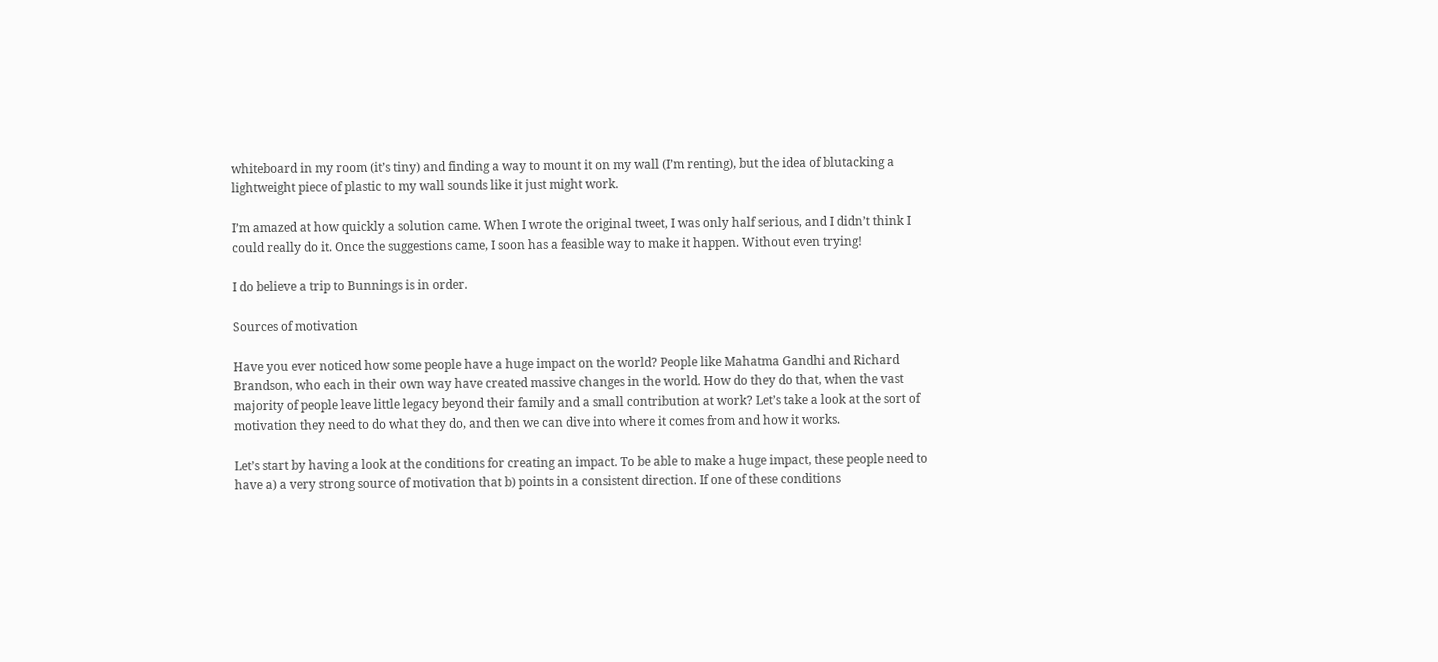whiteboard in my room (it’s tiny) and finding a way to mount it on my wall (I’m renting), but the idea of blutacking a lightweight piece of plastic to my wall sounds like it just might work.

I’m amazed at how quickly a solution came. When I wrote the original tweet, I was only half serious, and I didn’t think I could really do it. Once the suggestions came, I soon has a feasible way to make it happen. Without even trying!

I do believe a trip to Bunnings is in order.

Sources of motivation

Have you ever noticed how some people have a huge impact on the world? People like Mahatma Gandhi and Richard Brandson, who each in their own way have created massive changes in the world. How do they do that, when the vast majority of people leave little legacy beyond their family and a small contribution at work? Let’s take a look at the sort of motivation they need to do what they do, and then we can dive into where it comes from and how it works.

Let’s start by having a look at the conditions for creating an impact. To be able to make a huge impact, these people need to have a) a very strong source of motivation that b) points in a consistent direction. If one of these conditions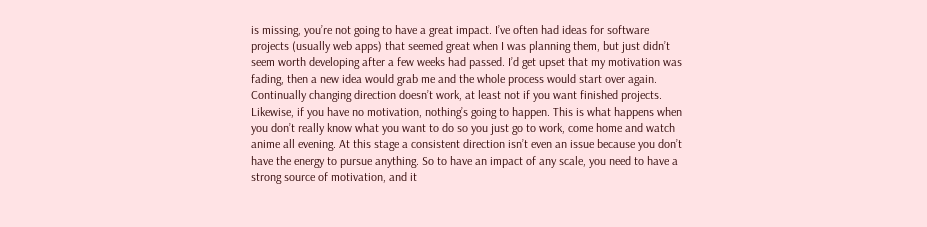is missing, you’re not going to have a great impact. I’ve often had ideas for software projects (usually web apps) that seemed great when I was planning them, but just didn’t seem worth developing after a few weeks had passed. I’d get upset that my motivation was fading, then a new idea would grab me and the whole process would start over again. Continually changing direction doesn’t work, at least not if you want finished projects. Likewise, if you have no motivation, nothing’s going to happen. This is what happens when you don’t really know what you want to do so you just go to work, come home and watch anime all evening. At this stage a consistent direction isn’t even an issue because you don’t have the energy to pursue anything. So to have an impact of any scale, you need to have a strong source of motivation, and it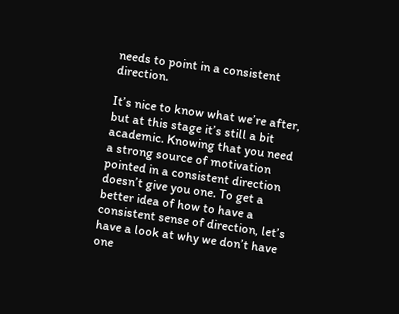needs to point in a consistent direction.

It’s nice to know what we’re after, but at this stage it’s still a bit academic. Knowing that you need a strong source of motivation pointed in a consistent direction doesn’t give you one. To get a better idea of how to have a consistent sense of direction, let’s have a look at why we don’t have one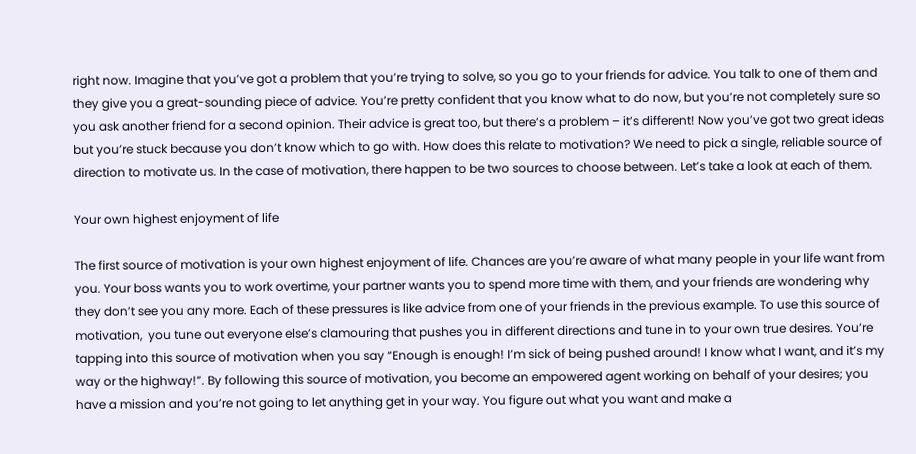right now. Imagine that you’ve got a problem that you’re trying to solve, so you go to your friends for advice. You talk to one of them and they give you a great-sounding piece of advice. You’re pretty confident that you know what to do now, but you’re not completely sure so you ask another friend for a second opinion. Their advice is great too, but there’s a problem – it’s different! Now you’ve got two great ideas but you’re stuck because you don’t know which to go with. How does this relate to motivation? We need to pick a single, reliable source of direction to motivate us. In the case of motivation, there happen to be two sources to choose between. Let’s take a look at each of them.

Your own highest enjoyment of life

The first source of motivation is your own highest enjoyment of life. Chances are you’re aware of what many people in your life want from you. Your boss wants you to work overtime, your partner wants you to spend more time with them, and your friends are wondering why they don’t see you any more. Each of these pressures is like advice from one of your friends in the previous example. To use this source of motivation,  you tune out everyone else’s clamouring that pushes you in different directions and tune in to your own true desires. You’re tapping into this source of motivation when you say “Enough is enough! I’m sick of being pushed around! I know what I want, and it’s my way or the highway!”. By following this source of motivation, you become an empowered agent working on behalf of your desires; you have a mission and you’re not going to let anything get in your way. You figure out what you want and make a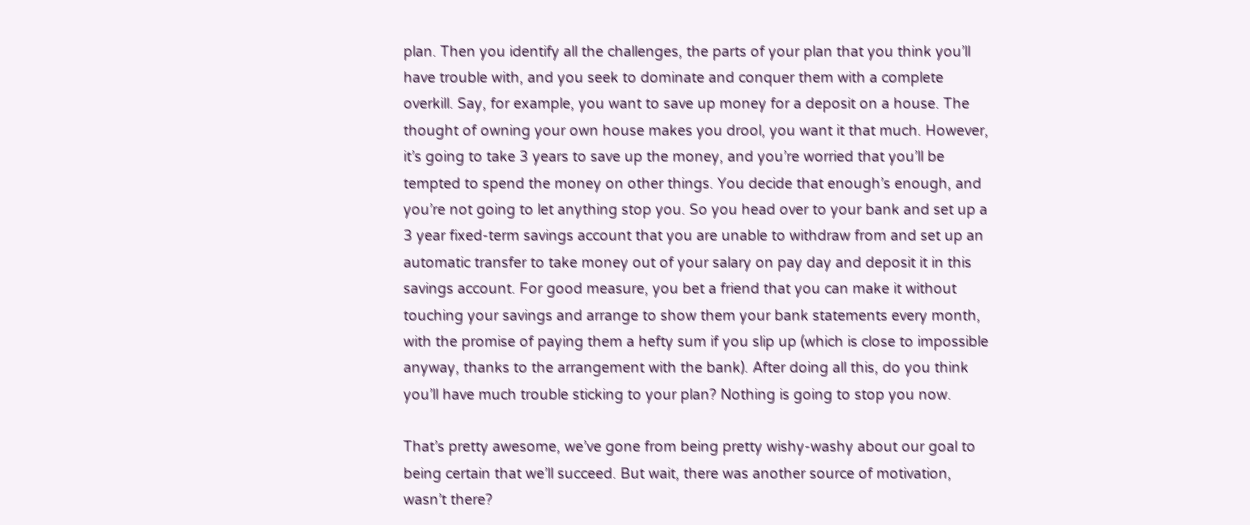plan. Then you identify all the challenges, the parts of your plan that you think you’ll have trouble with, and you seek to dominate and conquer them with a complete overkill. Say, for example, you want to save up money for a deposit on a house. The thought of owning your own house makes you drool, you want it that much. However, it’s going to take 3 years to save up the money, and you’re worried that you’ll be tempted to spend the money on other things. You decide that enough’s enough, and you’re not going to let anything stop you. So you head over to your bank and set up a 3 year fixed-term savings account that you are unable to withdraw from and set up an automatic transfer to take money out of your salary on pay day and deposit it in this savings account. For good measure, you bet a friend that you can make it without touching your savings and arrange to show them your bank statements every month, with the promise of paying them a hefty sum if you slip up (which is close to impossible anyway, thanks to the arrangement with the bank). After doing all this, do you think you’ll have much trouble sticking to your plan? Nothing is going to stop you now.

That’s pretty awesome, we’ve gone from being pretty wishy-washy about our goal to being certain that we’ll succeed. But wait, there was another source of motivation, wasn’t there?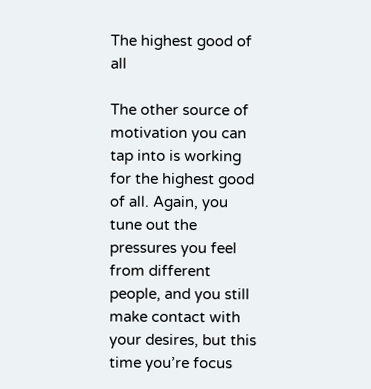The highest good of all

The other source of motivation you can tap into is working for the highest good of all. Again, you tune out the pressures you feel from different people, and you still make contact with your desires, but this time you’re focus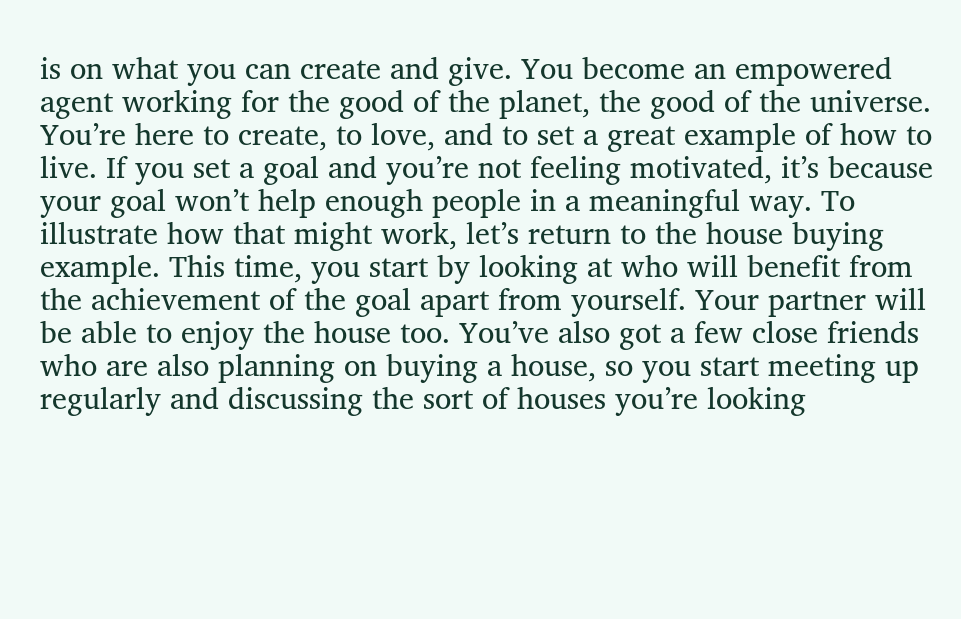is on what you can create and give. You become an empowered agent working for the good of the planet, the good of the universe. You’re here to create, to love, and to set a great example of how to live. If you set a goal and you’re not feeling motivated, it’s because your goal won’t help enough people in a meaningful way. To illustrate how that might work, let’s return to the house buying example. This time, you start by looking at who will benefit from the achievement of the goal apart from yourself. Your partner will be able to enjoy the house too. You’ve also got a few close friends who are also planning on buying a house, so you start meeting up regularly and discussing the sort of houses you’re looking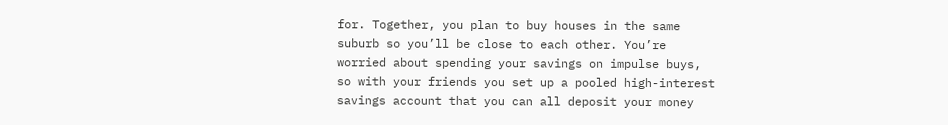for. Together, you plan to buy houses in the same suburb so you’ll be close to each other. You’re worried about spending your savings on impulse buys, so with your friends you set up a pooled high-interest savings account that you can all deposit your money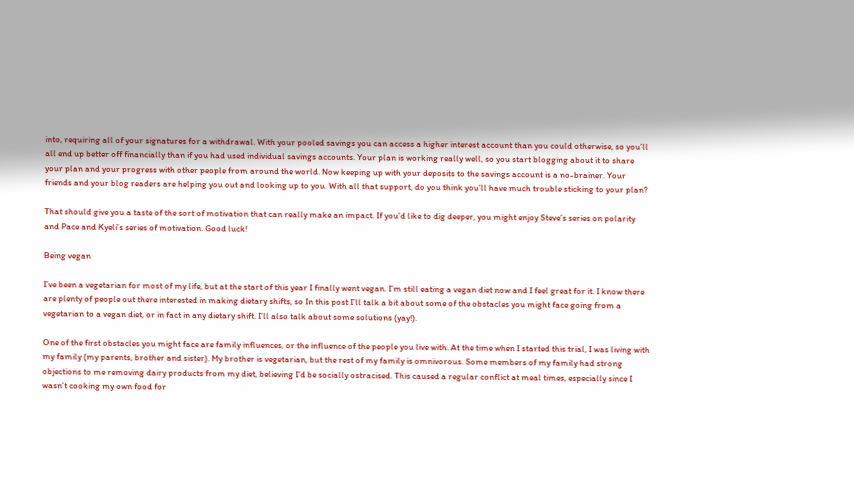into, requiring all of your signatures for a withdrawal. With your pooled savings you can access a higher interest account than you could otherwise, so you’ll all end up better off financially than if you had used individual savings accounts. Your plan is working really well, so you start blogging about it to share your plan and your progress with other people from around the world. Now keeping up with your deposits to the savings account is a no-brainer. Your friends and your blog readers are helping you out and looking up to you. With all that support, do you think you’ll have much trouble sticking to your plan?

That should give you a taste of the sort of motivation that can really make an impact. If you’d like to dig deeper, you might enjoy Steve’s series on polarity and Pace and Kyeli’s series of motivation. Good luck!

Being vegan

I’ve been a vegetarian for most of my life, but at the start of this year I finally went vegan. I’m still eating a vegan diet now and I feel great for it. I know there are plenty of people out there interested in making dietary shifts, so In this post I’ll talk a bit about some of the obstacles you might face going from a vegetarian to a vegan diet, or in fact in any dietary shift. I’ll also talk about some solutions (yay!).

One of the first obstacles you might face are family influences, or the influence of the people you live with. At the time when I started this trial, I was living with my family (my parents, brother and sister). My brother is vegetarian, but the rest of my family is omnivorous. Some members of my family had strong objections to me removing dairy products from my diet, believing I’d be socially ostracised. This caused a regular conflict at meal times, especially since I wasn’t cooking my own food for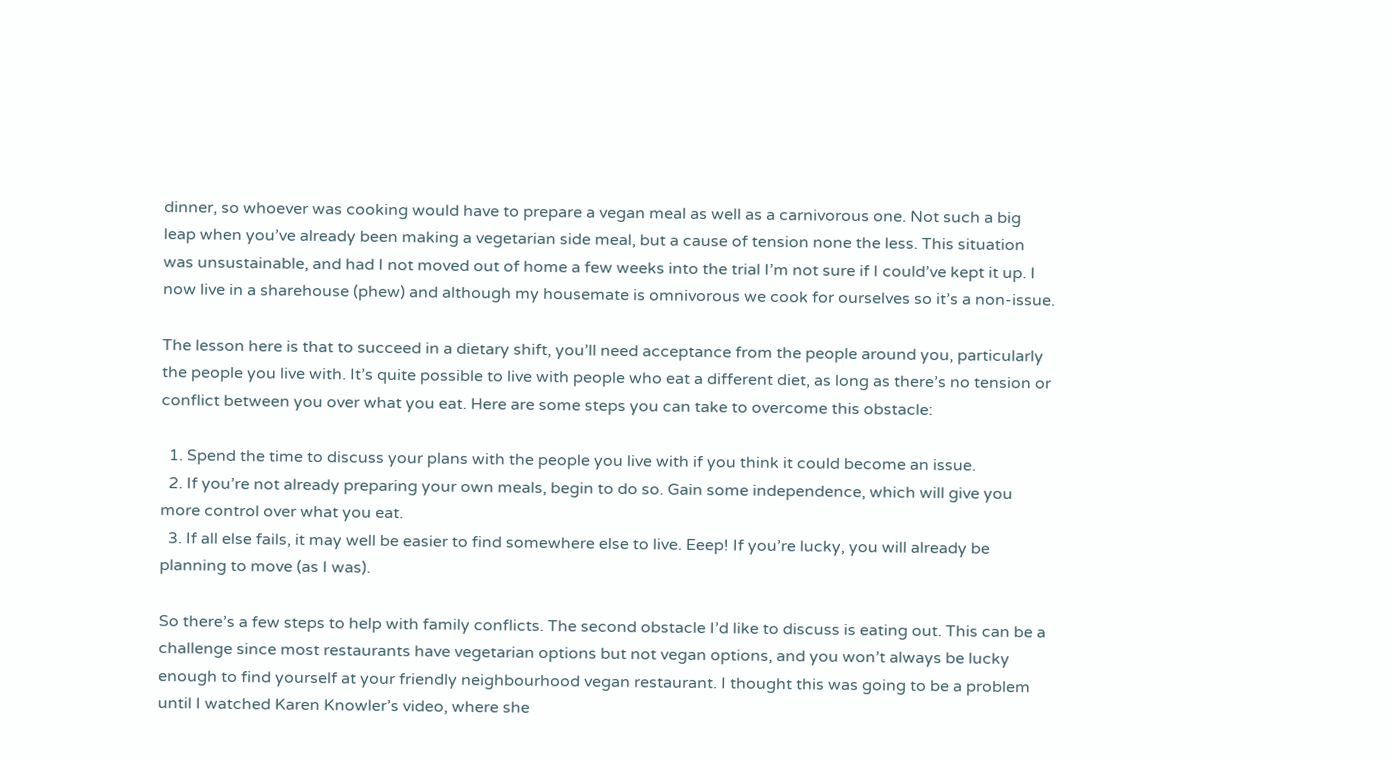dinner, so whoever was cooking would have to prepare a vegan meal as well as a carnivorous one. Not such a big leap when you’ve already been making a vegetarian side meal, but a cause of tension none the less. This situation was unsustainable, and had I not moved out of home a few weeks into the trial I’m not sure if I could’ve kept it up. I now live in a sharehouse (phew) and although my housemate is omnivorous we cook for ourselves so it’s a non-issue.

The lesson here is that to succeed in a dietary shift, you’ll need acceptance from the people around you, particularly the people you live with. It’s quite possible to live with people who eat a different diet, as long as there’s no tension or conflict between you over what you eat. Here are some steps you can take to overcome this obstacle:

  1. Spend the time to discuss your plans with the people you live with if you think it could become an issue.
  2. If you’re not already preparing your own meals, begin to do so. Gain some independence, which will give you more control over what you eat.
  3. If all else fails, it may well be easier to find somewhere else to live. Eeep! If you’re lucky, you will already be planning to move (as I was).

So there’s a few steps to help with family conflicts. The second obstacle I’d like to discuss is eating out. This can be a challenge since most restaurants have vegetarian options but not vegan options, and you won’t always be lucky enough to find yourself at your friendly neighbourhood vegan restaurant. I thought this was going to be a problem until I watched Karen Knowler’s video, where she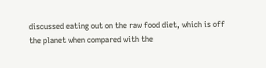discussed eating out on the raw food diet, which is off the planet when compared with the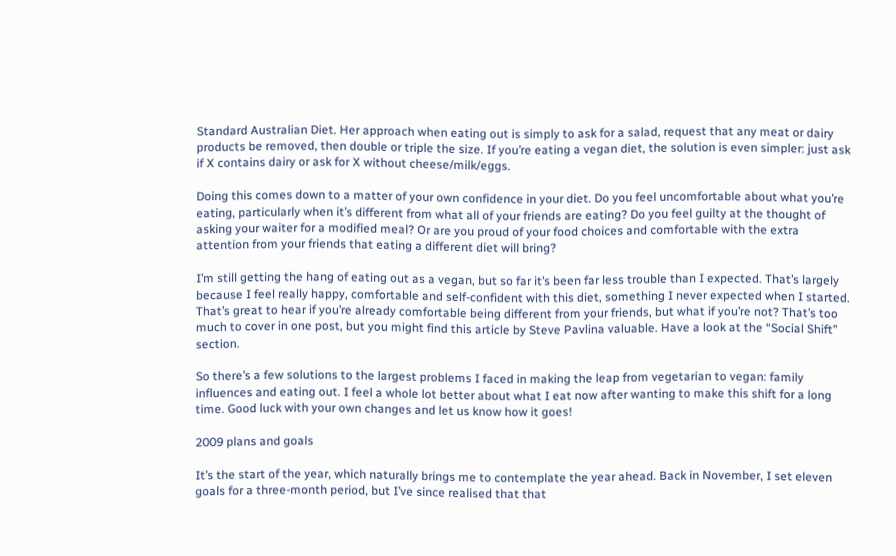Standard Australian Diet. Her approach when eating out is simply to ask for a salad, request that any meat or dairy products be removed, then double or triple the size. If you’re eating a vegan diet, the solution is even simpler: just ask if X contains dairy or ask for X without cheese/milk/eggs.

Doing this comes down to a matter of your own confidence in your diet. Do you feel uncomfortable about what you’re eating, particularly when it’s different from what all of your friends are eating? Do you feel guilty at the thought of asking your waiter for a modified meal? Or are you proud of your food choices and comfortable with the extra attention from your friends that eating a different diet will bring?

I’m still getting the hang of eating out as a vegan, but so far it’s been far less trouble than I expected. That’s largely because I feel really happy, comfortable and self-confident with this diet, something I never expected when I started. That’s great to hear if you’re already comfortable being different from your friends, but what if you’re not? That’s too much to cover in one post, but you might find this article by Steve Pavlina valuable. Have a look at the “Social Shift” section.

So there’s a few solutions to the largest problems I faced in making the leap from vegetarian to vegan: family influences and eating out. I feel a whole lot better about what I eat now after wanting to make this shift for a long time. Good luck with your own changes and let us know how it goes!

2009 plans and goals

It’s the start of the year, which naturally brings me to contemplate the year ahead. Back in November, I set eleven goals for a three-month period, but I’ve since realised that that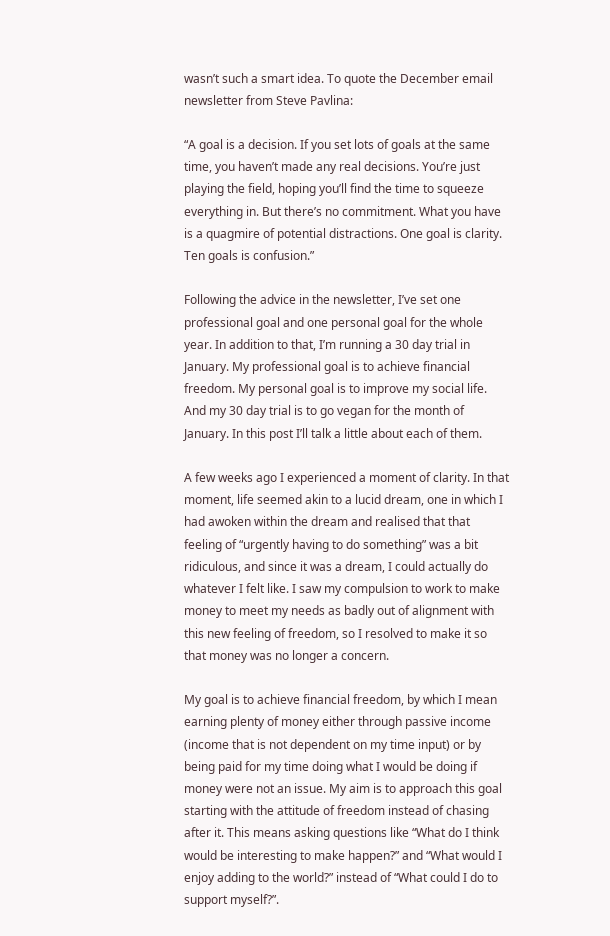wasn’t such a smart idea. To quote the December email newsletter from Steve Pavlina:

“A goal is a decision. If you set lots of goals at the same time, you haven’t made any real decisions. You’re just playing the field, hoping you’ll find the time to squeeze everything in. But there’s no commitment. What you have is a quagmire of potential distractions. One goal is clarity. Ten goals is confusion.”

Following the advice in the newsletter, I’ve set one professional goal and one personal goal for the whole year. In addition to that, I’m running a 30 day trial in January. My professional goal is to achieve financial freedom. My personal goal is to improve my social life. And my 30 day trial is to go vegan for the month of January. In this post I’ll talk a little about each of them.

A few weeks ago I experienced a moment of clarity. In that moment, life seemed akin to a lucid dream, one in which I had awoken within the dream and realised that that feeling of “urgently having to do something” was a bit ridiculous, and since it was a dream, I could actually do whatever I felt like. I saw my compulsion to work to make money to meet my needs as badly out of alignment with this new feeling of freedom, so I resolved to make it so that money was no longer a concern.

My goal is to achieve financial freedom, by which I mean earning plenty of money either through passive income (income that is not dependent on my time input) or by being paid for my time doing what I would be doing if money were not an issue. My aim is to approach this goal starting with the attitude of freedom instead of chasing after it. This means asking questions like “What do I think would be interesting to make happen?” and “What would I enjoy adding to the world?” instead of “What could I do to support myself?”.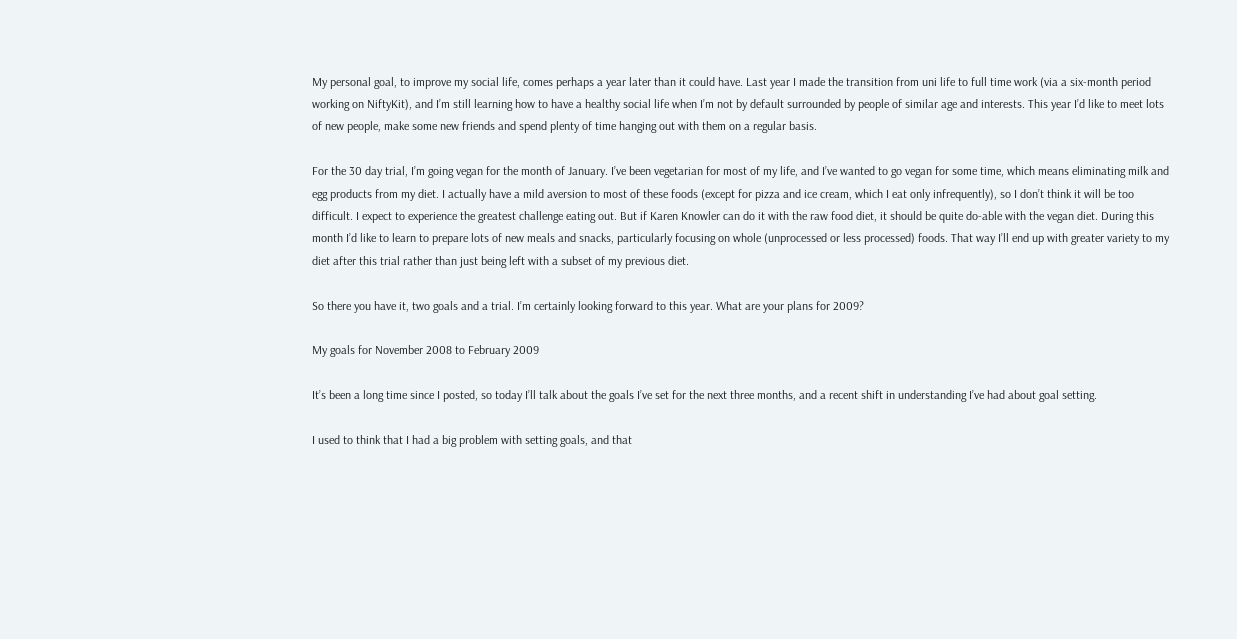My personal goal, to improve my social life, comes perhaps a year later than it could have. Last year I made the transition from uni life to full time work (via a six-month period working on NiftyKit), and I’m still learning how to have a healthy social life when I’m not by default surrounded by people of similar age and interests. This year I’d like to meet lots of new people, make some new friends and spend plenty of time hanging out with them on a regular basis.

For the 30 day trial, I’m going vegan for the month of January. I’ve been vegetarian for most of my life, and I’ve wanted to go vegan for some time, which means eliminating milk and egg products from my diet. I actually have a mild aversion to most of these foods (except for pizza and ice cream, which I eat only infrequently), so I don’t think it will be too difficult. I expect to experience the greatest challenge eating out. But if Karen Knowler can do it with the raw food diet, it should be quite do-able with the vegan diet. During this month I’d like to learn to prepare lots of new meals and snacks, particularly focusing on whole (unprocessed or less processed) foods. That way I’ll end up with greater variety to my diet after this trial rather than just being left with a subset of my previous diet.

So there you have it, two goals and a trial. I’m certainly looking forward to this year. What are your plans for 2009?

My goals for November 2008 to February 2009

It’s been a long time since I posted, so today I’ll talk about the goals I’ve set for the next three months, and a recent shift in understanding I’ve had about goal setting.

I used to think that I had a big problem with setting goals, and that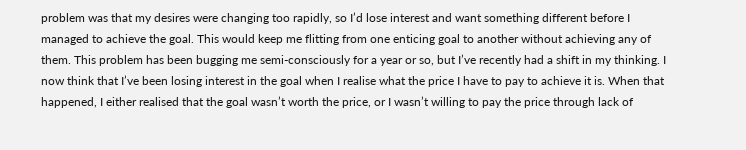problem was that my desires were changing too rapidly, so I’d lose interest and want something different before I managed to achieve the goal. This would keep me flitting from one enticing goal to another without achieving any of them. This problem has been bugging me semi-consciously for a year or so, but I’ve recently had a shift in my thinking. I now think that I’ve been losing interest in the goal when I realise what the price I have to pay to achieve it is. When that happened, I either realised that the goal wasn’t worth the price, or I wasn’t willing to pay the price through lack of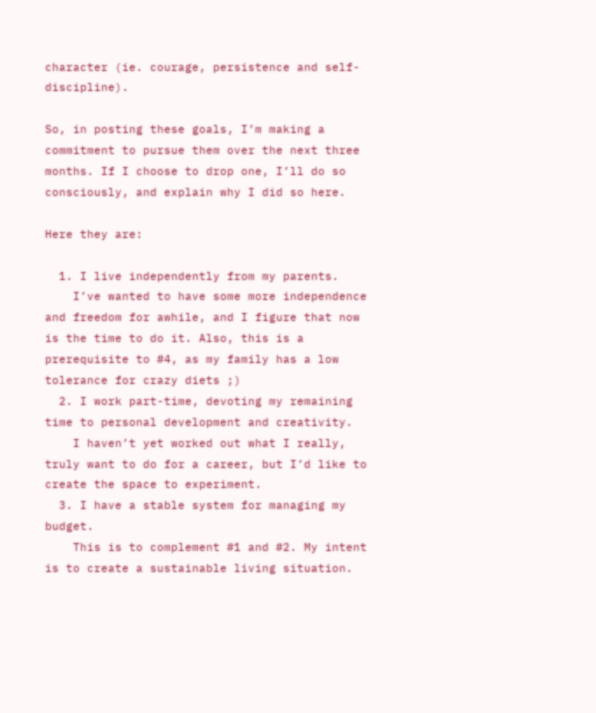character (ie. courage, persistence and self-discipline).

So, in posting these goals, I’m making a commitment to pursue them over the next three months. If I choose to drop one, I’ll do so consciously, and explain why I did so here.

Here they are:

  1. I live independently from my parents.
    I’ve wanted to have some more independence and freedom for awhile, and I figure that now is the time to do it. Also, this is a prerequisite to #4, as my family has a low tolerance for crazy diets ;)
  2. I work part-time, devoting my remaining time to personal development and creativity.
    I haven’t yet worked out what I really, truly want to do for a career, but I’d like to create the space to experiment.
  3. I have a stable system for managing my budget.
    This is to complement #1 and #2. My intent is to create a sustainable living situation.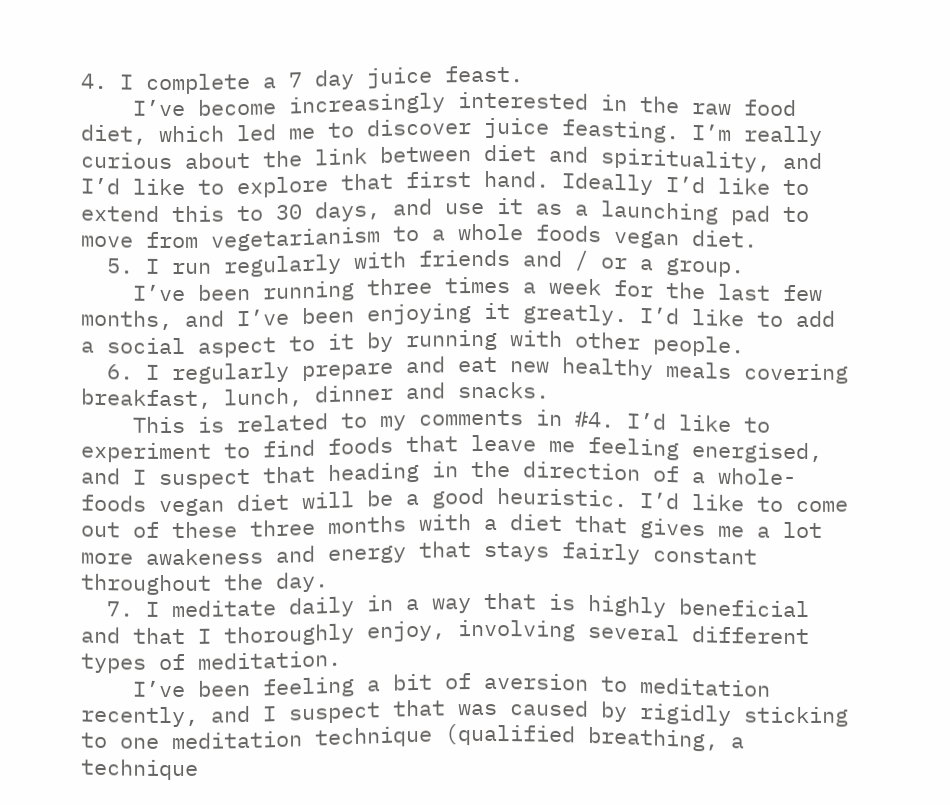4. I complete a 7 day juice feast.
    I’ve become increasingly interested in the raw food diet, which led me to discover juice feasting. I’m really curious about the link between diet and spirituality, and I’d like to explore that first hand. Ideally I’d like to extend this to 30 days, and use it as a launching pad to move from vegetarianism to a whole foods vegan diet.
  5. I run regularly with friends and / or a group.
    I’ve been running three times a week for the last few months, and I’ve been enjoying it greatly. I’d like to add a social aspect to it by running with other people.
  6. I regularly prepare and eat new healthy meals covering breakfast, lunch, dinner and snacks.
    This is related to my comments in #4. I’d like to experiment to find foods that leave me feeling energised, and I suspect that heading in the direction of a whole-foods vegan diet will be a good heuristic. I’d like to come out of these three months with a diet that gives me a lot more awakeness and energy that stays fairly constant throughout the day.
  7. I meditate daily in a way that is highly beneficial and that I thoroughly enjoy, involving several different types of meditation.
    I’ve been feeling a bit of aversion to meditation recently, and I suspect that was caused by rigidly sticking to one meditation technique (qualified breathing, a technique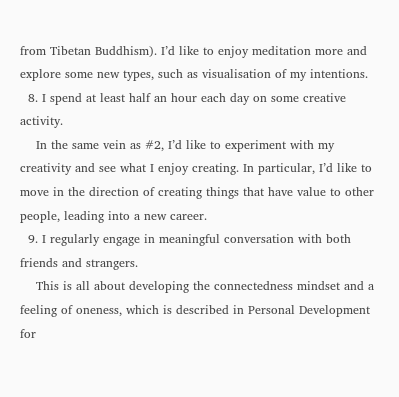from Tibetan Buddhism). I’d like to enjoy meditation more and explore some new types, such as visualisation of my intentions.
  8. I spend at least half an hour each day on some creative activity.
    In the same vein as #2, I’d like to experiment with my creativity and see what I enjoy creating. In particular, I’d like to move in the direction of creating things that have value to other people, leading into a new career.
  9. I regularly engage in meaningful conversation with both friends and strangers.
    This is all about developing the connectedness mindset and a feeling of oneness, which is described in Personal Development for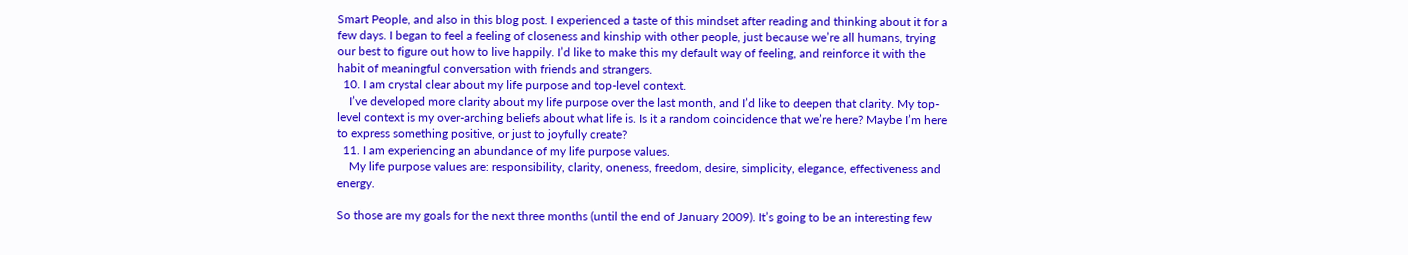Smart People, and also in this blog post. I experienced a taste of this mindset after reading and thinking about it for a few days. I began to feel a feeling of closeness and kinship with other people, just because we’re all humans, trying our best to figure out how to live happily. I’d like to make this my default way of feeling, and reinforce it with the habit of meaningful conversation with friends and strangers.
  10. I am crystal clear about my life purpose and top-level context.
    I’ve developed more clarity about my life purpose over the last month, and I’d like to deepen that clarity. My top-level context is my over-arching beliefs about what life is. Is it a random coincidence that we’re here? Maybe I’m here to express something positive, or just to joyfully create?
  11. I am experiencing an abundance of my life purpose values.
    My life purpose values are: responsibility, clarity, oneness, freedom, desire, simplicity, elegance, effectiveness and energy.

So those are my goals for the next three months (until the end of January 2009). It’s going to be an interesting few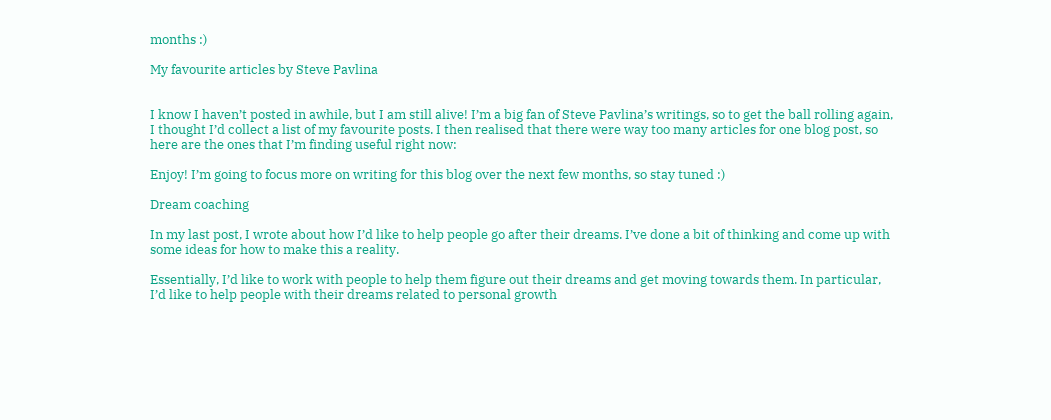months :)

My favourite articles by Steve Pavlina


I know I haven’t posted in awhile, but I am still alive! I’m a big fan of Steve Pavlina’s writings, so to get the ball rolling again, I thought I’d collect a list of my favourite posts. I then realised that there were way too many articles for one blog post, so here are the ones that I’m finding useful right now:

Enjoy! I’m going to focus more on writing for this blog over the next few months, so stay tuned :)

Dream coaching

In my last post, I wrote about how I’d like to help people go after their dreams. I’ve done a bit of thinking and come up with some ideas for how to make this a reality.

Essentially, I’d like to work with people to help them figure out their dreams and get moving towards them. In particular, I’d like to help people with their dreams related to personal growth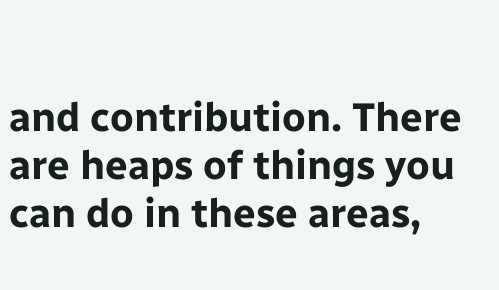and contribution. There are heaps of things you can do in these areas,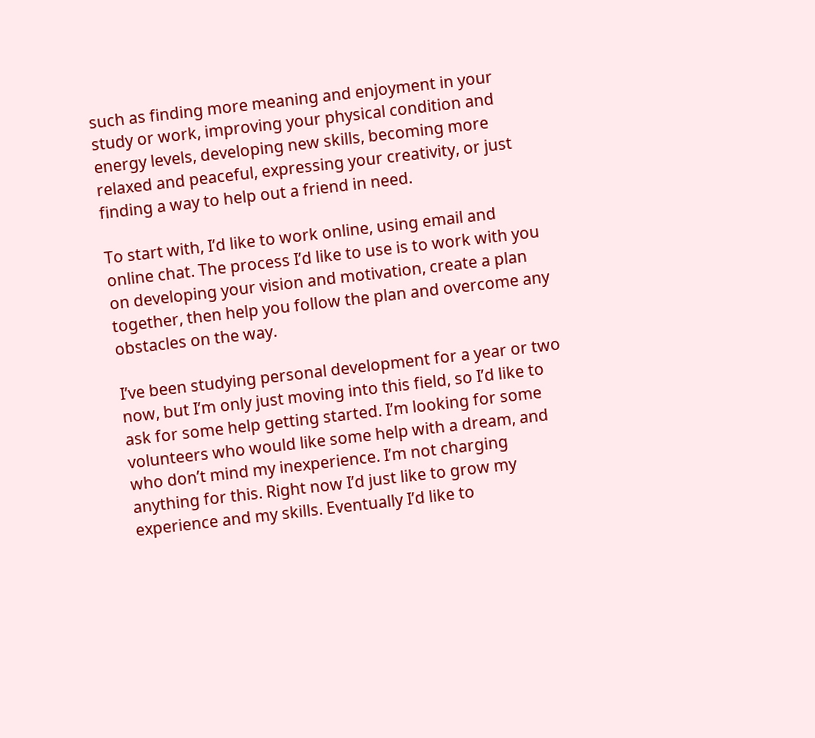such as finding more meaning and enjoyment in your study or work, improving your physical condition and energy levels, developing new skills, becoming more relaxed and peaceful, expressing your creativity, or just finding a way to help out a friend in need.

To start with, I’d like to work online, using email and online chat. The process I’d like to use is to work with you on developing your vision and motivation, create a plan together, then help you follow the plan and overcome any obstacles on the way.

I’ve been studying personal development for a year or two now, but I’m only just moving into this field, so I’d like to ask for some help getting started. I’m looking for some volunteers who would like some help with a dream, and who don’t mind my inexperience. I’m not charging anything for this. Right now I’d just like to grow my experience and my skills. Eventually I’d like to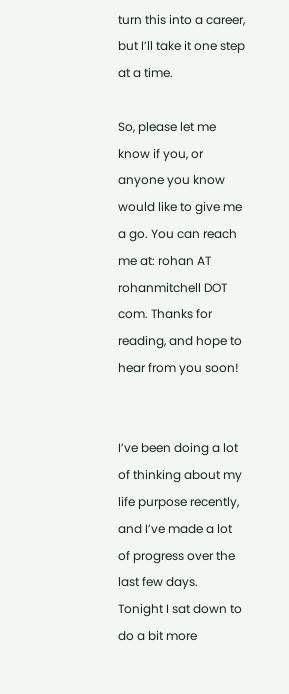turn this into a career, but I’ll take it one step at a time.

So, please let me know if you, or anyone you know would like to give me a go. You can reach me at: rohan AT rohanmitchell DOT com. Thanks for reading, and hope to hear from you soon!


I’ve been doing a lot of thinking about my life purpose recently, and I’ve made a lot of progress over the last few days. Tonight I sat down to do a bit more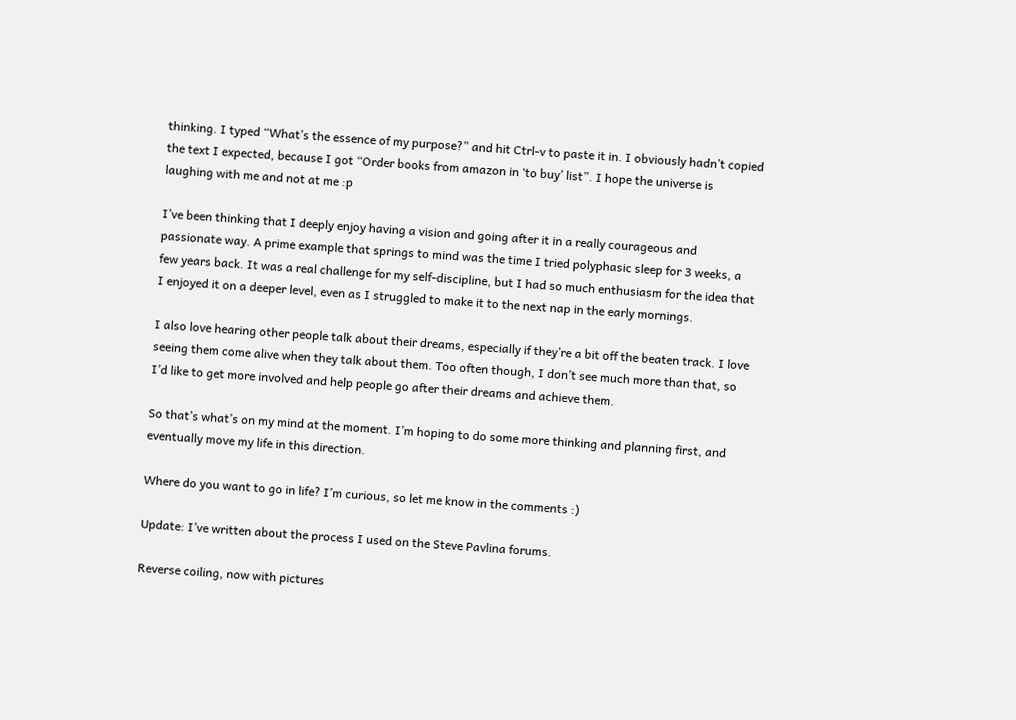thinking. I typed “What’s the essence of my purpose?” and hit Ctrl-v to paste it in. I obviously hadn’t copied the text I expected, because I got “Order books from amazon in ‘to buy’ list”. I hope the universe is laughing with me and not at me :p

I’ve been thinking that I deeply enjoy having a vision and going after it in a really courageous and passionate way. A prime example that springs to mind was the time I tried polyphasic sleep for 3 weeks, a few years back. It was a real challenge for my self-discipline, but I had so much enthusiasm for the idea that I enjoyed it on a deeper level, even as I struggled to make it to the next nap in the early mornings.

I also love hearing other people talk about their dreams, especially if they’re a bit off the beaten track. I love seeing them come alive when they talk about them. Too often though, I don’t see much more than that, so I’d like to get more involved and help people go after their dreams and achieve them.

So that’s what’s on my mind at the moment. I’m hoping to do some more thinking and planning first, and eventually move my life in this direction.

Where do you want to go in life? I’m curious, so let me know in the comments :)

Update: I’ve written about the process I used on the Steve Pavlina forums.

Reverse coiling, now with pictures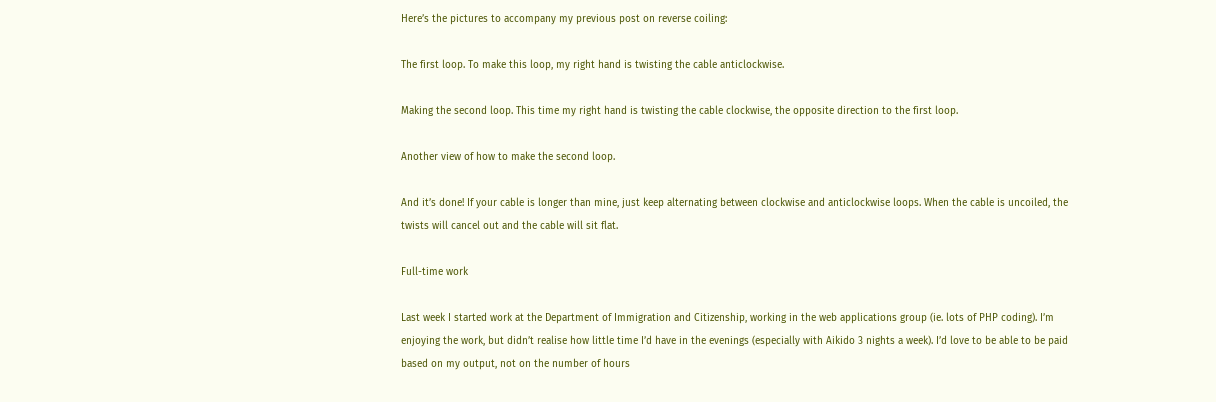Here’s the pictures to accompany my previous post on reverse coiling:

The first loop. To make this loop, my right hand is twisting the cable anticlockwise.

Making the second loop. This time my right hand is twisting the cable clockwise, the opposite direction to the first loop.

Another view of how to make the second loop.

And it’s done! If your cable is longer than mine, just keep alternating between clockwise and anticlockwise loops. When the cable is uncoiled, the twists will cancel out and the cable will sit flat.

Full-time work

Last week I started work at the Department of Immigration and Citizenship, working in the web applications group (ie. lots of PHP coding). I’m enjoying the work, but didn’t realise how little time I’d have in the evenings (especially with Aikido 3 nights a week). I’d love to be able to be paid based on my output, not on the number of hours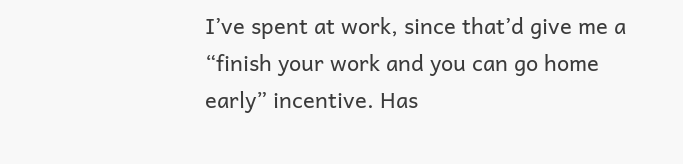I’ve spent at work, since that’d give me a “finish your work and you can go home early” incentive. Has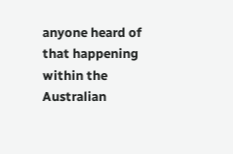anyone heard of that happening within the Australian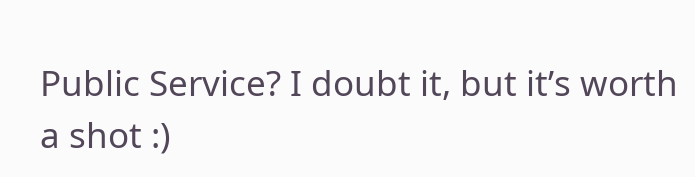Public Service? I doubt it, but it’s worth a shot :)